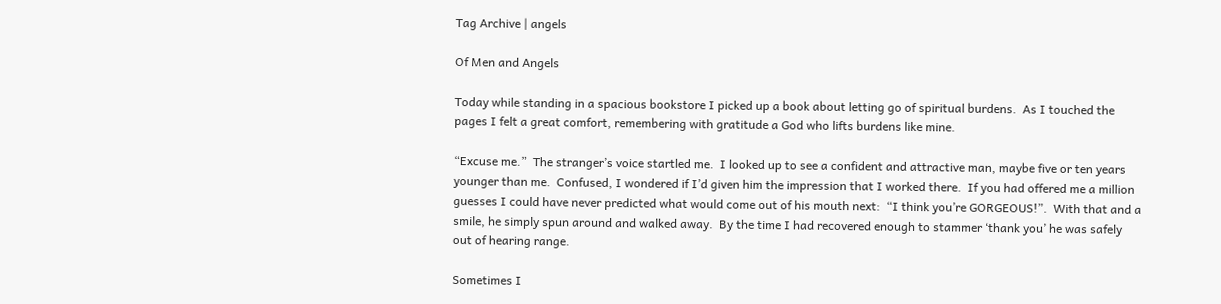Tag Archive | angels

Of Men and Angels

Today while standing in a spacious bookstore I picked up a book about letting go of spiritual burdens.  As I touched the pages I felt a great comfort, remembering with gratitude a God who lifts burdens like mine.

“Excuse me.”  The stranger’s voice startled me.  I looked up to see a confident and attractive man, maybe five or ten years younger than me.  Confused, I wondered if I’d given him the impression that I worked there.  If you had offered me a million guesses I could have never predicted what would come out of his mouth next:  “I think you’re GORGEOUS!”.  With that and a smile, he simply spun around and walked away.  By the time I had recovered enough to stammer ‘thank you’ he was safely out of hearing range.

Sometimes I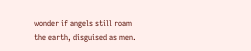wonder if angels still roam the earth, disguised as men.